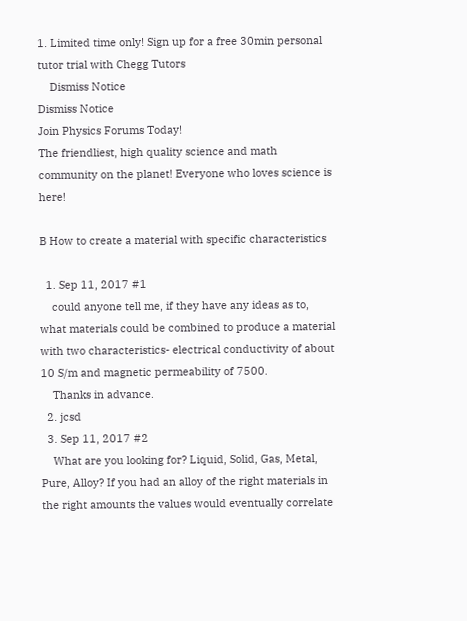1. Limited time only! Sign up for a free 30min personal tutor trial with Chegg Tutors
    Dismiss Notice
Dismiss Notice
Join Physics Forums Today!
The friendliest, high quality science and math community on the planet! Everyone who loves science is here!

B How to create a material with specific characteristics

  1. Sep 11, 2017 #1
    could anyone tell me, if they have any ideas as to, what materials could be combined to produce a material with two characteristics- electrical conductivity of about 10 S/m and magnetic permeability of 7500.
    Thanks in advance.
  2. jcsd
  3. Sep 11, 2017 #2
    What are you looking for? Liquid, Solid, Gas, Metal, Pure, Alloy? If you had an alloy of the right materials in the right amounts the values would eventually correlate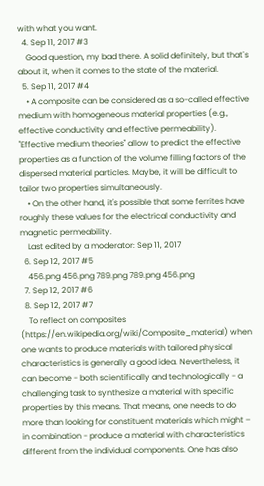with what you want.
  4. Sep 11, 2017 #3
    Good question, my bad there. A solid definitely, but that`s about it, when it comes to the state of the material.
  5. Sep 11, 2017 #4
    • A composite can be considered as a so-called effective medium with homogeneous material properties (e.g., effective conductivity and effective permeability). "Effective medium theories" allow to predict the effective properties as a function of the volume filling factors of the dispersed material particles. Maybe, it will be difficult to tailor two properties simultaneously.
    • On the other hand, it's possible that some ferrites have roughly these values for the electrical conductivity and magnetic permeability.
    Last edited by a moderator: Sep 11, 2017
  6. Sep 12, 2017 #5
    456.png 456.png 789.png 789.png 456.png
  7. Sep 12, 2017 #6
  8. Sep 12, 2017 #7
    To reflect on composites (https://en.wikipedia.org/wiki/Composite_material) when one wants to produce materials with tailored physical characteristics is generally a good idea. Nevertheless, it can become - both scientifically and technologically - a challenging task to synthesize a material with specific properties by this means. That means, one needs to do more than looking for constituent materials which might – in combination - produce a material with characteristics different from the individual components. One has also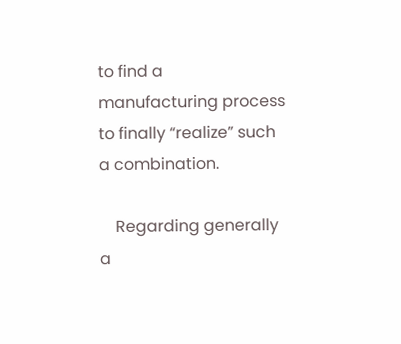to find a manufacturing process to finally “realize” such a combination.

    Regarding generally a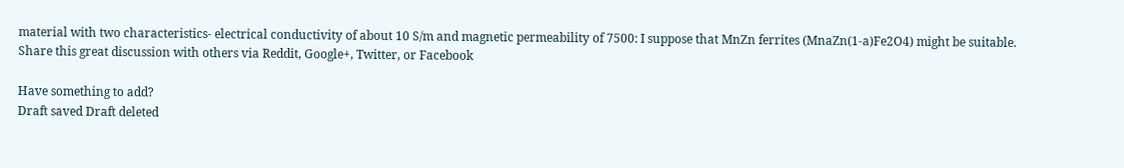material with two characteristics- electrical conductivity of about 10 S/m and magnetic permeability of 7500: I suppose that MnZn ferrites (MnaZn(1-a)Fe2O4) might be suitable.
Share this great discussion with others via Reddit, Google+, Twitter, or Facebook

Have something to add?
Draft saved Draft deleted